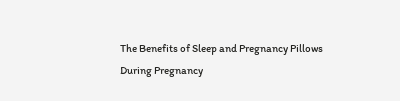The Benefits of Sleep and Pregnancy Pillows During Pregnancy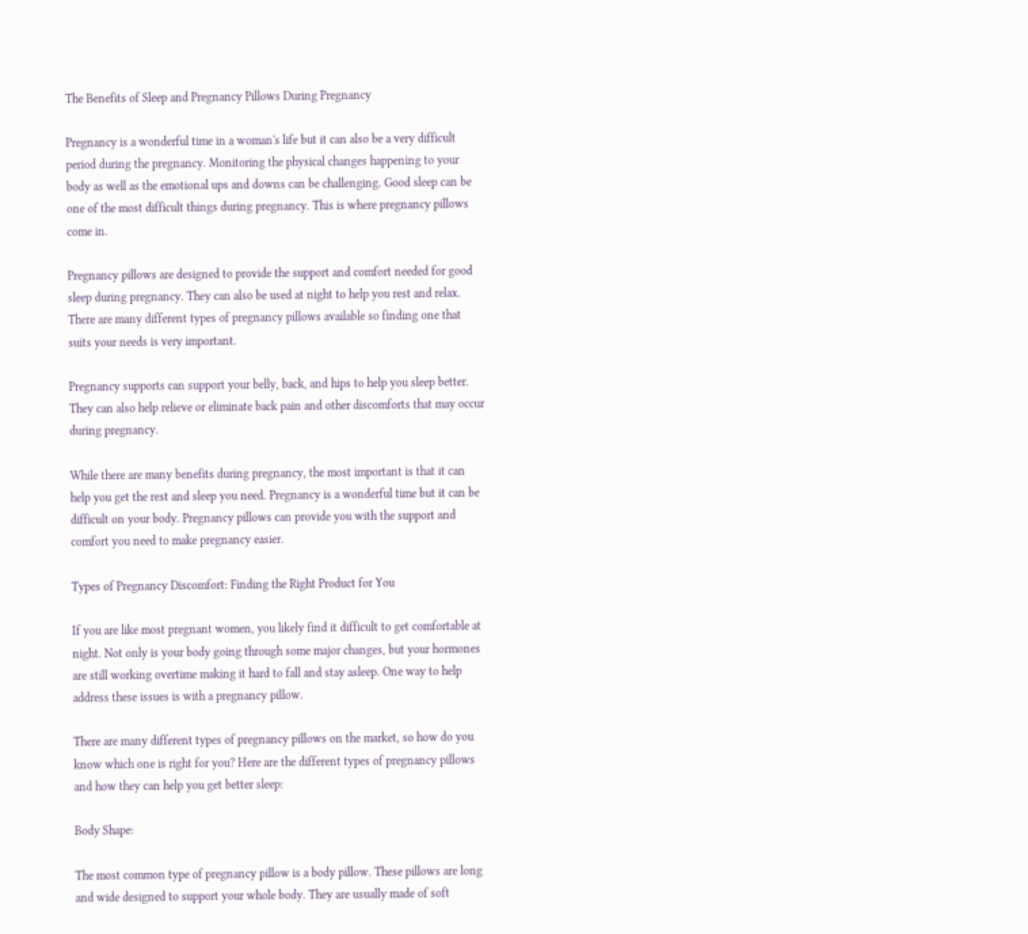The Benefits of Sleep and Pregnancy Pillows During Pregnancy

Pregnancy is a wonderful time in a woman's life but it can also be a very difficult period during the pregnancy. Monitoring the physical changes happening to your body as well as the emotional ups and downs can be challenging. Good sleep can be one of the most difficult things during pregnancy. This is where pregnancy pillows come in.

Pregnancy pillows are designed to provide the support and comfort needed for good sleep during pregnancy. They can also be used at night to help you rest and relax. There are many different types of pregnancy pillows available so finding one that suits your needs is very important.

Pregnancy supports can support your belly, back, and hips to help you sleep better. They can also help relieve or eliminate back pain and other discomforts that may occur during pregnancy.

While there are many benefits during pregnancy, the most important is that it can help you get the rest and sleep you need. Pregnancy is a wonderful time but it can be difficult on your body. Pregnancy pillows can provide you with the support and comfort you need to make pregnancy easier.

Types of Pregnancy Discomfort: Finding the Right Product for You

If you are like most pregnant women, you likely find it difficult to get comfortable at night. Not only is your body going through some major changes, but your hormones are still working overtime making it hard to fall and stay asleep. One way to help address these issues is with a pregnancy pillow.

There are many different types of pregnancy pillows on the market, so how do you know which one is right for you? Here are the different types of pregnancy pillows and how they can help you get better sleep:

Body Shape:

The most common type of pregnancy pillow is a body pillow. These pillows are long and wide designed to support your whole body. They are usually made of soft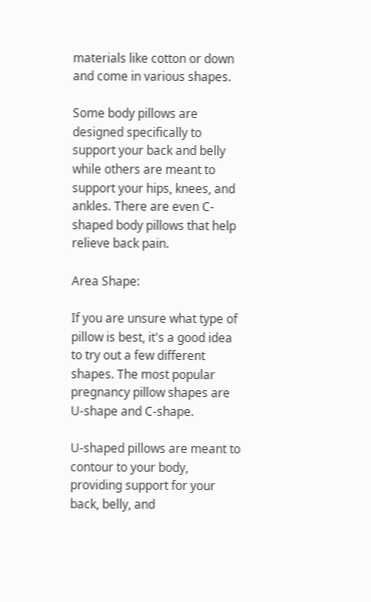materials like cotton or down and come in various shapes.

Some body pillows are designed specifically to support your back and belly while others are meant to support your hips, knees, and ankles. There are even C-shaped body pillows that help relieve back pain.

Area Shape:

If you are unsure what type of pillow is best, it's a good idea to try out a few different shapes. The most popular pregnancy pillow shapes are U-shape and C-shape.

U-shaped pillows are meant to contour to your body, providing support for your back, belly, and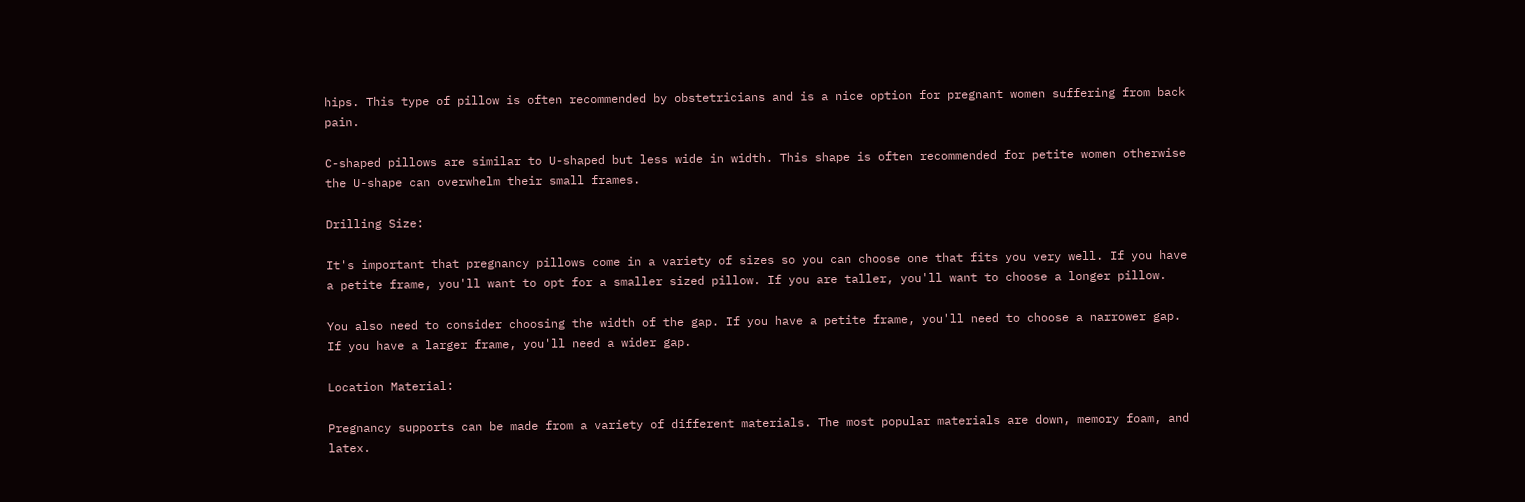hips. This type of pillow is often recommended by obstetricians and is a nice option for pregnant women suffering from back pain.

C-shaped pillows are similar to U-shaped but less wide in width. This shape is often recommended for petite women otherwise the U-shape can overwhelm their small frames.

Drilling Size:

It's important that pregnancy pillows come in a variety of sizes so you can choose one that fits you very well. If you have a petite frame, you'll want to opt for a smaller sized pillow. If you are taller, you'll want to choose a longer pillow.

You also need to consider choosing the width of the gap. If you have a petite frame, you'll need to choose a narrower gap. If you have a larger frame, you'll need a wider gap.

Location Material:

Pregnancy supports can be made from a variety of different materials. The most popular materials are down, memory foam, and latex.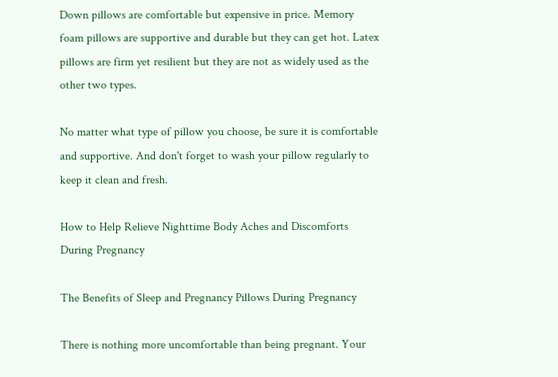Down pillows are comfortable but expensive in price. Memory foam pillows are supportive and durable but they can get hot. Latex pillows are firm yet resilient but they are not as widely used as the other two types.

No matter what type of pillow you choose, be sure it is comfortable and supportive. And don't forget to wash your pillow regularly to keep it clean and fresh.

How to Help Relieve Nighttime Body Aches and Discomforts During Pregnancy

The Benefits of Sleep and Pregnancy Pillows During Pregnancy

There is nothing more uncomfortable than being pregnant. Your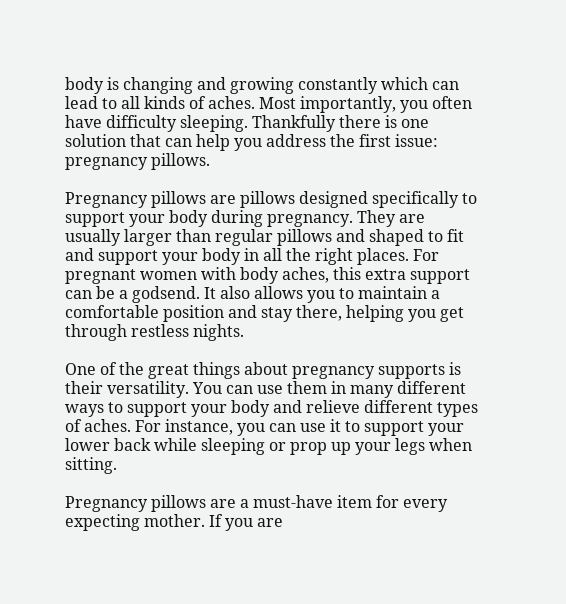body is changing and growing constantly which can lead to all kinds of aches. Most importantly, you often have difficulty sleeping. Thankfully there is one solution that can help you address the first issue: pregnancy pillows.

Pregnancy pillows are pillows designed specifically to support your body during pregnancy. They are usually larger than regular pillows and shaped to fit and support your body in all the right places. For pregnant women with body aches, this extra support can be a godsend. It also allows you to maintain a comfortable position and stay there, helping you get through restless nights.

One of the great things about pregnancy supports is their versatility. You can use them in many different ways to support your body and relieve different types of aches. For instance, you can use it to support your lower back while sleeping or prop up your legs when sitting.

Pregnancy pillows are a must-have item for every expecting mother. If you are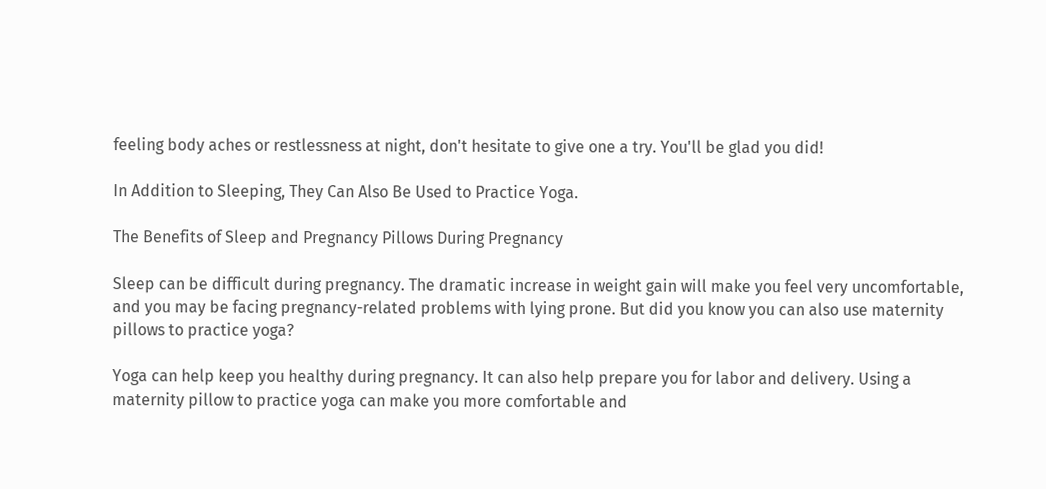feeling body aches or restlessness at night, don't hesitate to give one a try. You'll be glad you did!

In Addition to Sleeping, They Can Also Be Used to Practice Yoga.

The Benefits of Sleep and Pregnancy Pillows During Pregnancy

Sleep can be difficult during pregnancy. The dramatic increase in weight gain will make you feel very uncomfortable, and you may be facing pregnancy-related problems with lying prone. But did you know you can also use maternity pillows to practice yoga?

Yoga can help keep you healthy during pregnancy. It can also help prepare you for labor and delivery. Using a maternity pillow to practice yoga can make you more comfortable and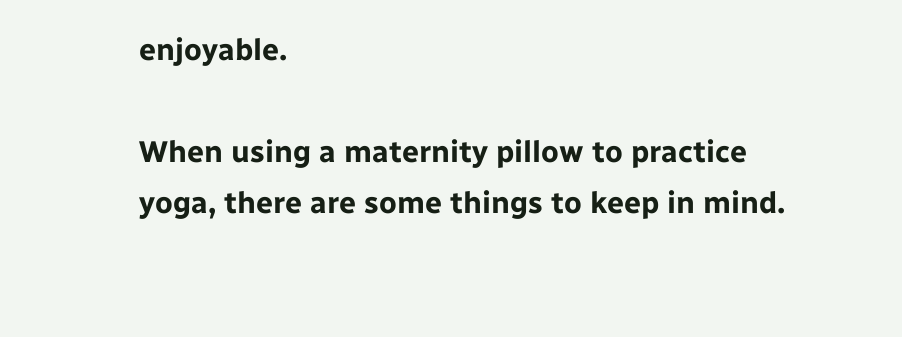enjoyable.

When using a maternity pillow to practice yoga, there are some things to keep in mind.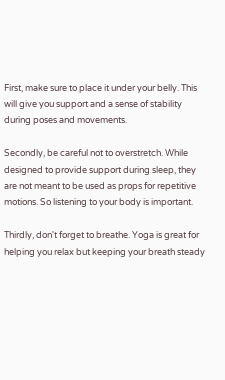First, make sure to place it under your belly. This will give you support and a sense of stability during poses and movements.

Secondly, be careful not to overstretch. While designed to provide support during sleep, they are not meant to be used as props for repetitive motions. So listening to your body is important.

Thirdly, don't forget to breathe. Yoga is great for helping you relax but keeping your breath steady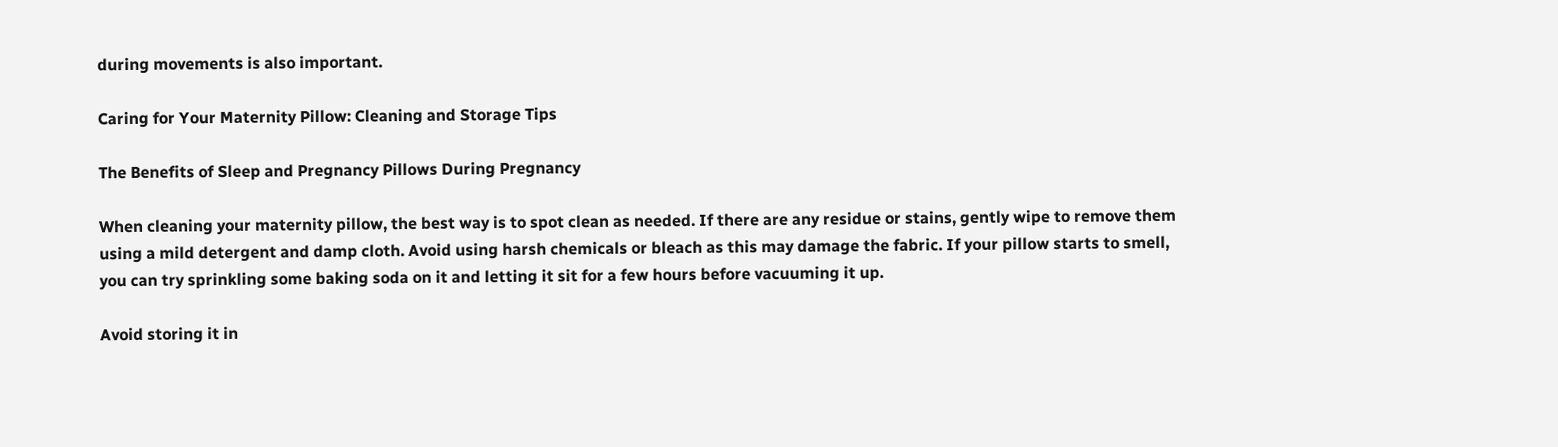during movements is also important.

Caring for Your Maternity Pillow: Cleaning and Storage Tips

The Benefits of Sleep and Pregnancy Pillows During Pregnancy

When cleaning your maternity pillow, the best way is to spot clean as needed. If there are any residue or stains, gently wipe to remove them using a mild detergent and damp cloth. Avoid using harsh chemicals or bleach as this may damage the fabric. If your pillow starts to smell, you can try sprinkling some baking soda on it and letting it sit for a few hours before vacuuming it up.

Avoid storing it in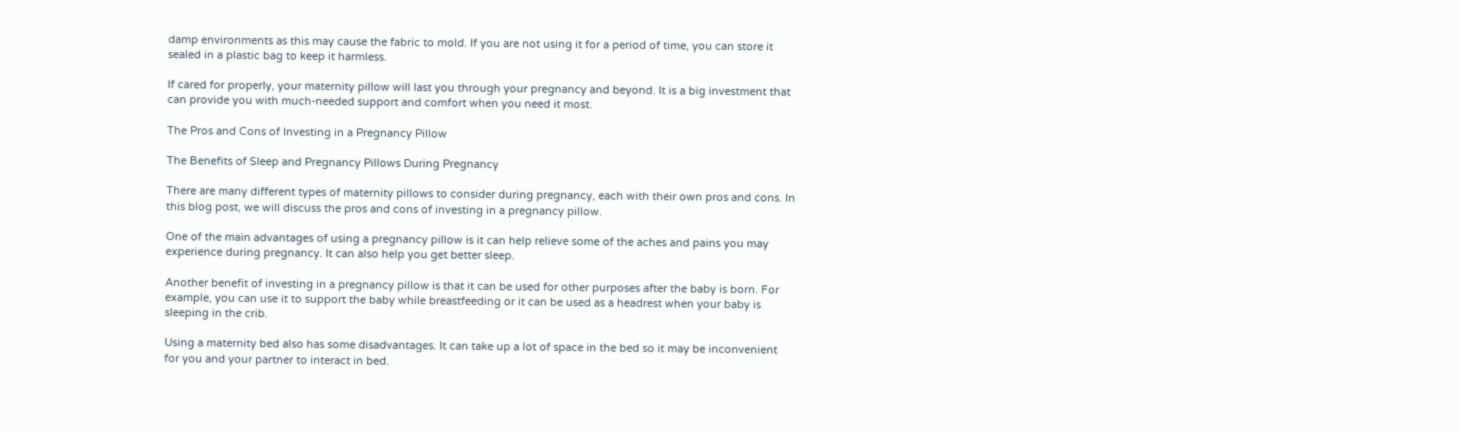damp environments as this may cause the fabric to mold. If you are not using it for a period of time, you can store it sealed in a plastic bag to keep it harmless.

If cared for properly, your maternity pillow will last you through your pregnancy and beyond. It is a big investment that can provide you with much-needed support and comfort when you need it most.

The Pros and Cons of Investing in a Pregnancy Pillow

The Benefits of Sleep and Pregnancy Pillows During Pregnancy

There are many different types of maternity pillows to consider during pregnancy, each with their own pros and cons. In this blog post, we will discuss the pros and cons of investing in a pregnancy pillow.

One of the main advantages of using a pregnancy pillow is it can help relieve some of the aches and pains you may experience during pregnancy. It can also help you get better sleep.

Another benefit of investing in a pregnancy pillow is that it can be used for other purposes after the baby is born. For example, you can use it to support the baby while breastfeeding or it can be used as a headrest when your baby is sleeping in the crib.

Using a maternity bed also has some disadvantages. It can take up a lot of space in the bed so it may be inconvenient for you and your partner to interact in bed.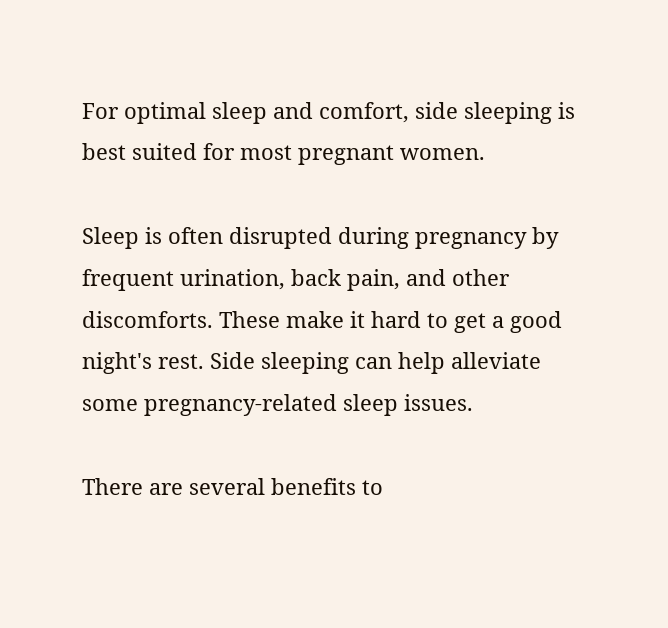For optimal sleep and comfort, side sleeping is best suited for most pregnant women.

Sleep is often disrupted during pregnancy by frequent urination, back pain, and other discomforts. These make it hard to get a good night's rest. Side sleeping can help alleviate some pregnancy-related sleep issues.

There are several benefits to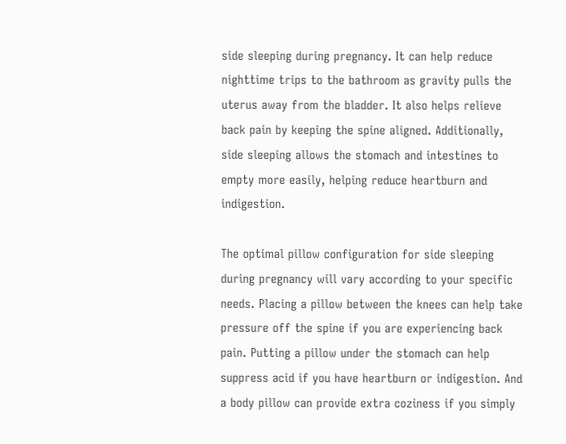side sleeping during pregnancy. It can help reduce nighttime trips to the bathroom as gravity pulls the uterus away from the bladder. It also helps relieve back pain by keeping the spine aligned. Additionally, side sleeping allows the stomach and intestines to empty more easily, helping reduce heartburn and indigestion.

The optimal pillow configuration for side sleeping during pregnancy will vary according to your specific needs. Placing a pillow between the knees can help take pressure off the spine if you are experiencing back pain. Putting a pillow under the stomach can help suppress acid if you have heartburn or indigestion. And a body pillow can provide extra coziness if you simply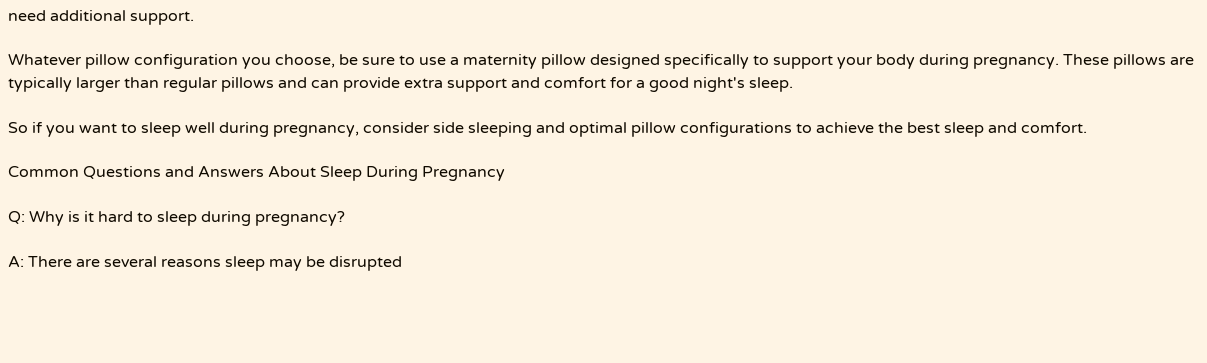need additional support.

Whatever pillow configuration you choose, be sure to use a maternity pillow designed specifically to support your body during pregnancy. These pillows are typically larger than regular pillows and can provide extra support and comfort for a good night's sleep.

So if you want to sleep well during pregnancy, consider side sleeping and optimal pillow configurations to achieve the best sleep and comfort.

Common Questions and Answers About Sleep During Pregnancy

Q: Why is it hard to sleep during pregnancy?

A: There are several reasons sleep may be disrupted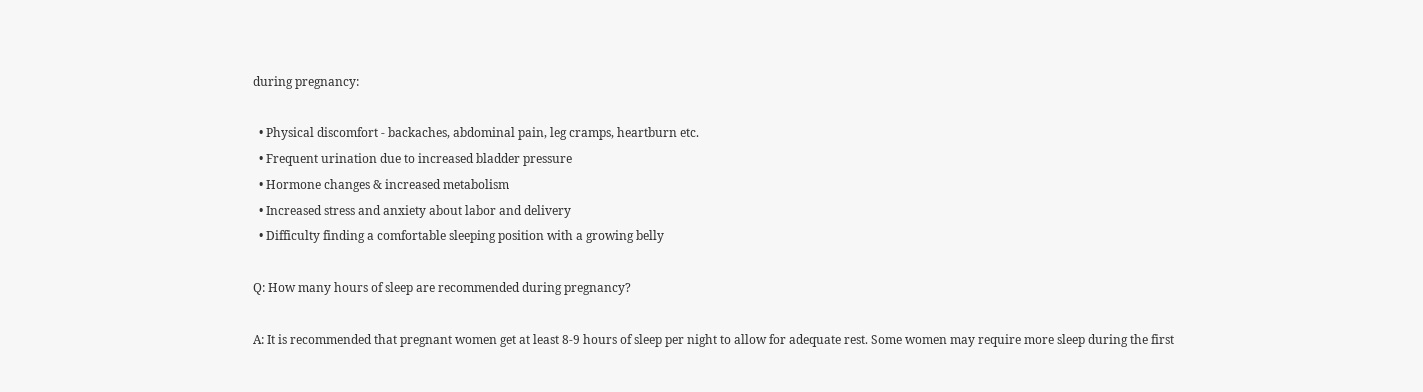during pregnancy:

  • Physical discomfort - backaches, abdominal pain, leg cramps, heartburn etc.
  • Frequent urination due to increased bladder pressure
  • Hormone changes & increased metabolism
  • Increased stress and anxiety about labor and delivery
  • Difficulty finding a comfortable sleeping position with a growing belly

Q: How many hours of sleep are recommended during pregnancy?

A: It is recommended that pregnant women get at least 8-9 hours of sleep per night to allow for adequate rest. Some women may require more sleep during the first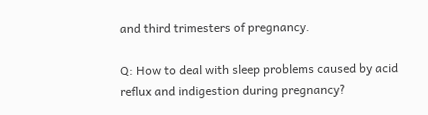and third trimesters of pregnancy.

Q: How to deal with sleep problems caused by acid reflux and indigestion during pregnancy?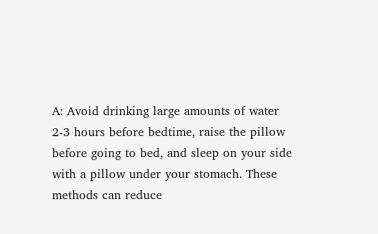A: Avoid drinking large amounts of water 2-3 hours before bedtime, raise the pillow before going to bed, and sleep on your side with a pillow under your stomach. These methods can reduce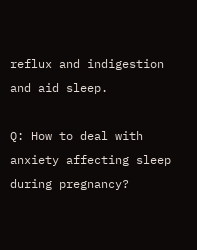reflux and indigestion and aid sleep.

Q: How to deal with anxiety affecting sleep during pregnancy?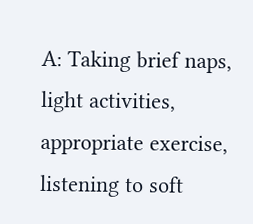A: Taking brief naps, light activities, appropriate exercise, listening to soft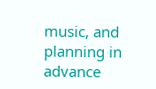music, and planning in advance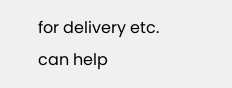for delivery etc. can help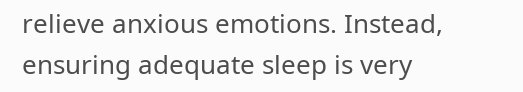relieve anxious emotions. Instead, ensuring adequate sleep is very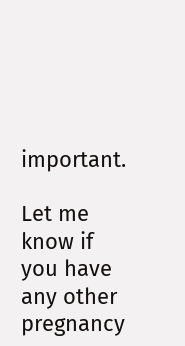important.

Let me know if you have any other pregnancy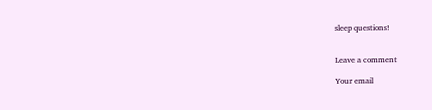sleep questions!


Leave a comment

Your email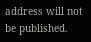address will not be published.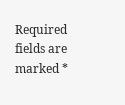Required fields are marked *